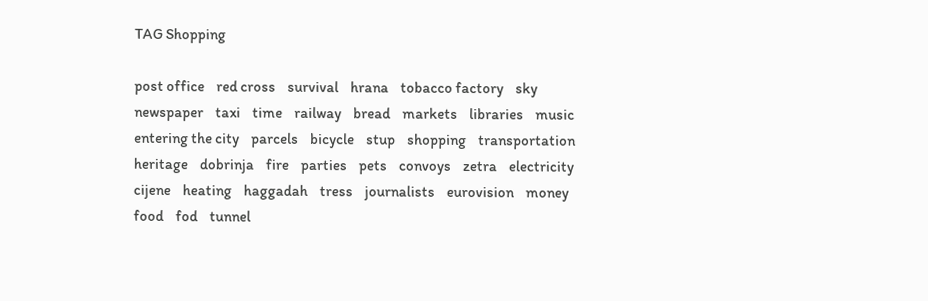TAG Shopping

post office    red cross    survival    hrana    tobacco factory    sky    newspaper    taxi    time    railway    bread    markets    libraries    music    entering the city    parcels    bicycle    stup    shopping    transportation    heritage    dobrinja    fire    parties    pets    convoys    zetra    electricity    cijene    heating    haggadah    tress    journalists    eurovision    money    food    fod    tunnel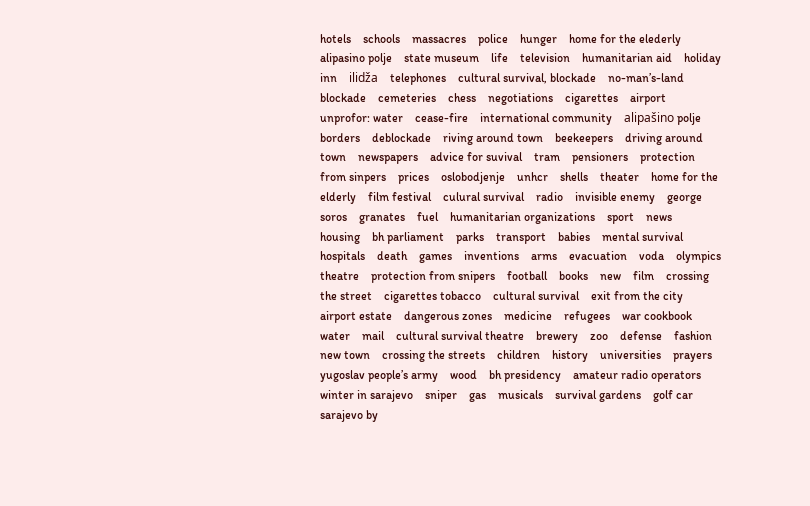hotels    schools    massacres    police    hunger    home for the elederly    alipasino polje    state museum    life    television    humanitarian aid    holiday inn    ilidža    telephones    cultural survival, blockade    no-man’s-land    blockade    cemeteries    chess    negotiations    cigarettes    airport    unprofor: water    cease-fire    international community    alipašino polje    borders    deblockade    riving around town    beekeepers    driving around town    newspapers    advice for suvival    tram    pensioners    protection from sinpers    prices    oslobodjenje    unhcr    shells    theater    home for the elderly    film festival    culural survival    radio    invisible enemy    george soros    granates    fuel    humanitarian organizations    sport    news    housing    bh parliament    parks    transport    babies    mental survival    hospitals    death    games    inventions    arms    evacuation    voda    olympics    theatre    protection from snipers    football    books    new    film    crossing the street    cigarettes tobacco    cultural survival    exit from the city    airport estate    dangerous zones    medicine    refugees    war cookbook    water    mail    cultural survival theatre    brewery    zoo    defense    fashion    new town    crossing the streets    children    history    universities    prayers    yugoslav people’s army    wood    bh presidency    amateur radio operators    winter in sarajevo    sniper    gas    musicals    survival gardens    golf car    sarajevo by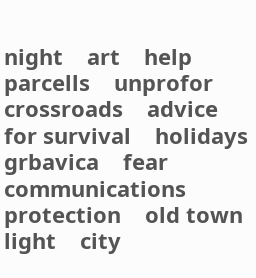night    art    help    parcells    unprofor    crossroads    advice for survival    holidays    grbavica    fear    communications    protection    old town    light    city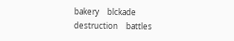bakery    blckade    destruction    battles